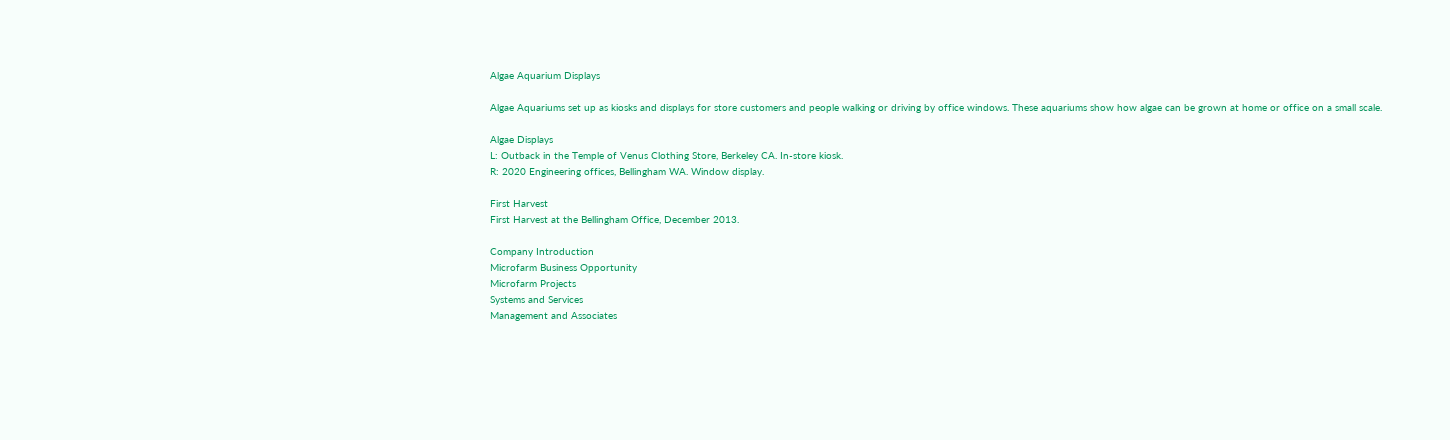Algae Aquarium Displays

Algae Aquariums set up as kiosks and displays for store customers and people walking or driving by office windows. These aquariums show how algae can be grown at home or office on a small scale.

Algae Displays
L: Outback in the Temple of Venus Clothing Store, Berkeley CA. In-store kiosk.
R: 2020 Engineering offices, Bellingham WA. Window display.

First Harvest
First Harvest at the Bellingham Office, December 2013.

Company Introduction
Microfarm Business Opportunity
Microfarm Projects
Systems and Services
Management and Associates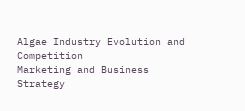Algae Industry Evolution and Competition
Marketing and Business Strategy